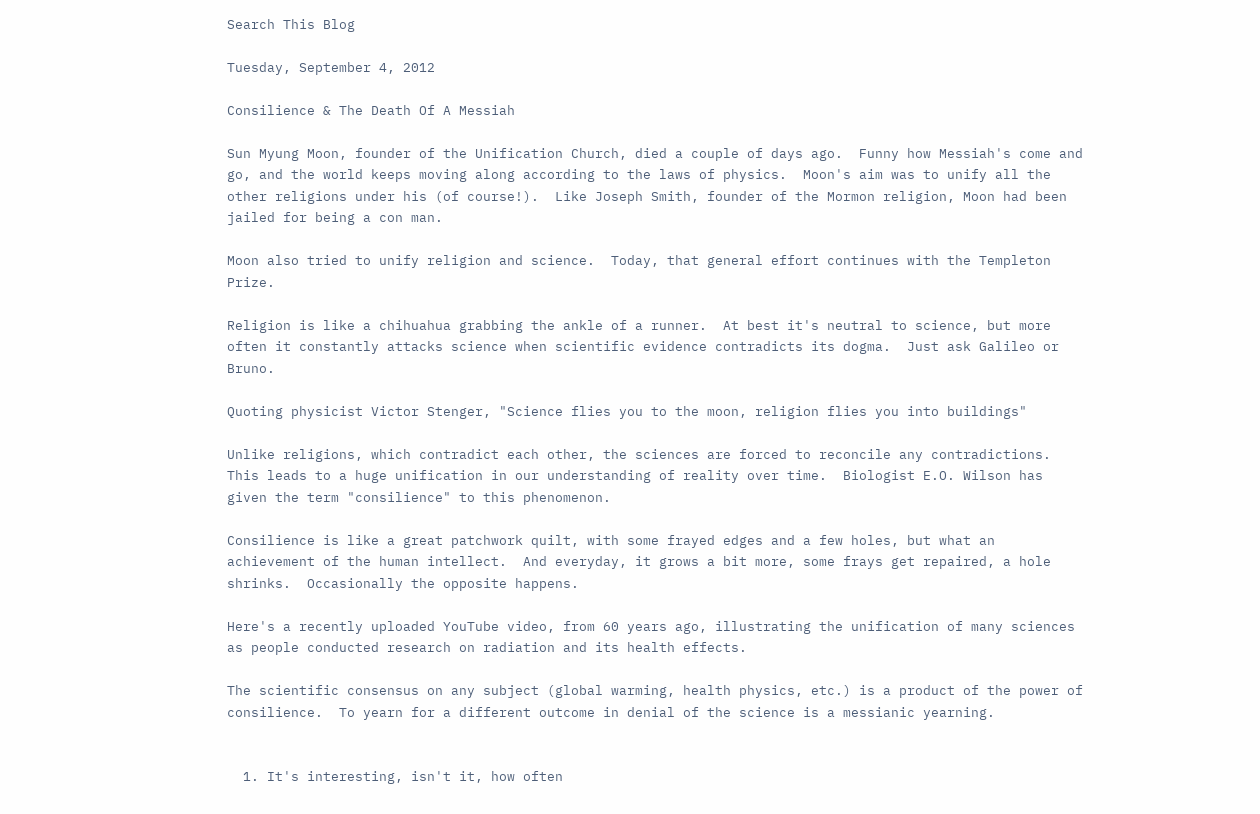Search This Blog

Tuesday, September 4, 2012

Consilience & The Death Of A Messiah

Sun Myung Moon, founder of the Unification Church, died a couple of days ago.  Funny how Messiah's come and go, and the world keeps moving along according to the laws of physics.  Moon's aim was to unify all the other religions under his (of course!).  Like Joseph Smith, founder of the Mormon religion, Moon had been jailed for being a con man.

Moon also tried to unify religion and science.  Today, that general effort continues with the Templeton Prize.

Religion is like a chihuahua grabbing the ankle of a runner.  At best it's neutral to science, but more often it constantly attacks science when scientific evidence contradicts its dogma.  Just ask Galileo or Bruno.

Quoting physicist Victor Stenger, "Science flies you to the moon, religion flies you into buildings"

Unlike religions, which contradict each other, the sciences are forced to reconcile any contradictions.  This leads to a huge unification in our understanding of reality over time.  Biologist E.O. Wilson has given the term "consilience" to this phenomenon.

Consilience is like a great patchwork quilt, with some frayed edges and a few holes, but what an achievement of the human intellect.  And everyday, it grows a bit more, some frays get repaired, a hole shrinks.  Occasionally the opposite happens.

Here's a recently uploaded YouTube video, from 60 years ago, illustrating the unification of many sciences as people conducted research on radiation and its health effects.

The scientific consensus on any subject (global warming, health physics, etc.) is a product of the power of consilience.  To yearn for a different outcome in denial of the science is a messianic yearning.


  1. It's interesting, isn't it, how often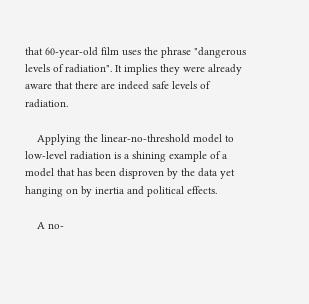that 60-year-old film uses the phrase "dangerous levels of radiation". It implies they were already aware that there are indeed safe levels of radiation.

    Applying the linear-no-threshold model to low-level radiation is a shining example of a model that has been disproven by the data yet hanging on by inertia and political effects.

    A no-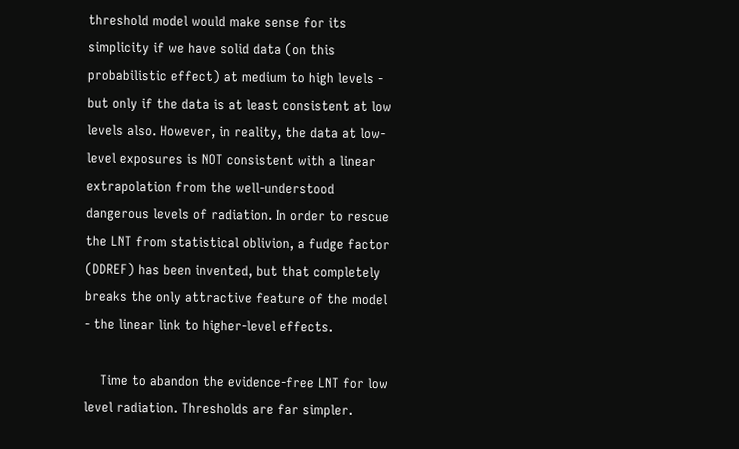threshold model would make sense for its simplicity if we have solid data (on this probabilistic effect) at medium to high levels - but only if the data is at least consistent at low levels also. However, in reality, the data at low-level exposures is NOT consistent with a linear extrapolation from the well-understood dangerous levels of radiation. In order to rescue the LNT from statistical oblivion, a fudge factor (DDREF) has been invented, but that completely breaks the only attractive feature of the model - the linear link to higher-level effects.

    Time to abandon the evidence-free LNT for low level radiation. Thresholds are far simpler.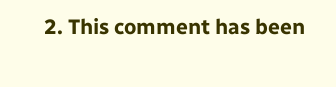2. This comment has been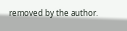removed by the author.